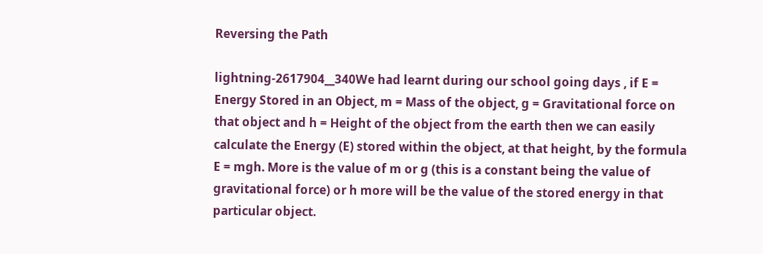Reversing the Path

lightning-2617904__340We had learnt during our school going days , if E = Energy Stored in an Object, m = Mass of the object, g = Gravitational force on that object and h = Height of the object from the earth then we can easily calculate the Energy (E) stored within the object, at that height, by the formula E = mgh. More is the value of m or g (this is a constant being the value of gravitational force) or h more will be the value of the stored energy in that particular object.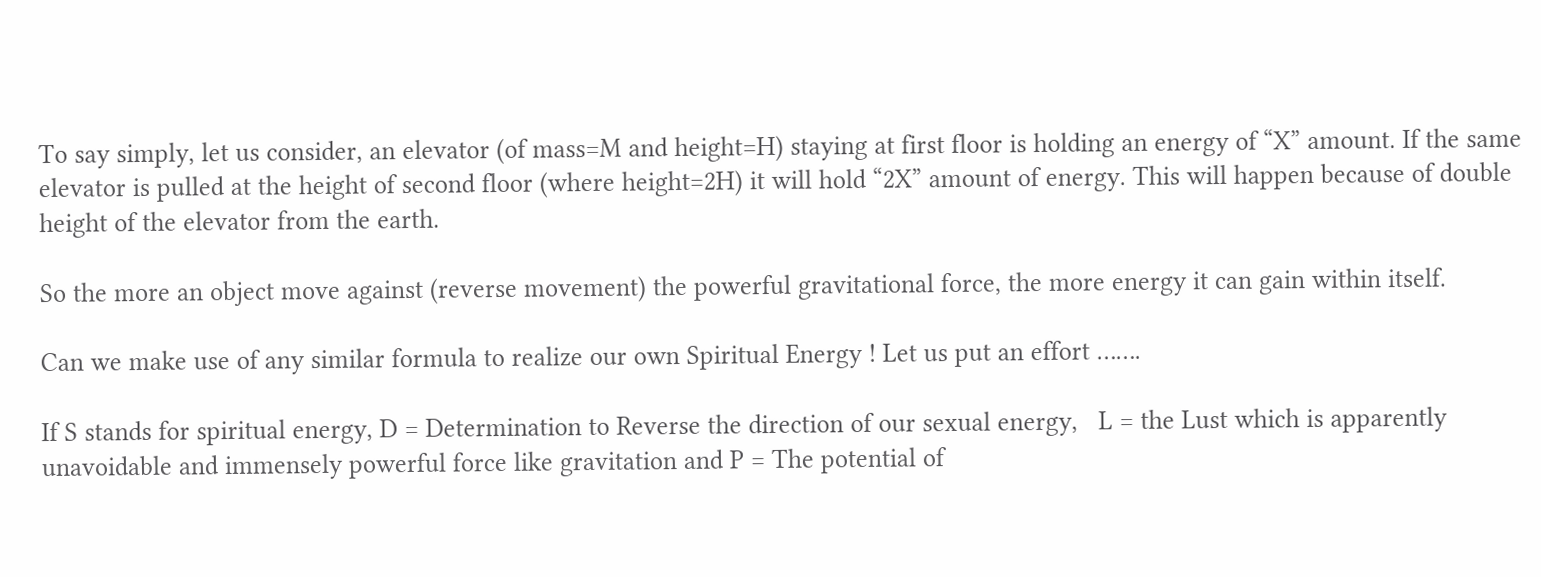To say simply, let us consider, an elevator (of mass=M and height=H) staying at first floor is holding an energy of “X” amount. If the same elevator is pulled at the height of second floor (where height=2H) it will hold “2X” amount of energy. This will happen because of double height of the elevator from the earth.

So the more an object move against (reverse movement) the powerful gravitational force, the more energy it can gain within itself.

Can we make use of any similar formula to realize our own Spiritual Energy ! Let us put an effort …….

If S stands for spiritual energy, D = Determination to Reverse the direction of our sexual energy,   L = the Lust which is apparently unavoidable and immensely powerful force like gravitation and P = The potential of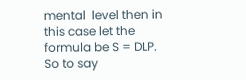mental  level then in this case let the formula be S = DLP. So to say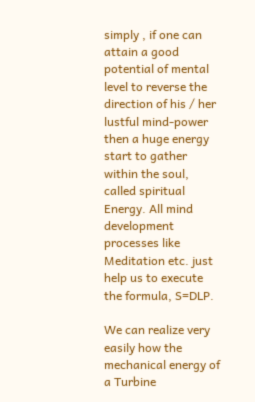simply , if one can attain a good potential of mental level to reverse the direction of his / her lustful mind-power then a huge energy start to gather within the soul, called spiritual Energy. All mind development processes like Meditation etc. just help us to execute the formula, S=DLP.

We can realize very easily how the mechanical energy of a Turbine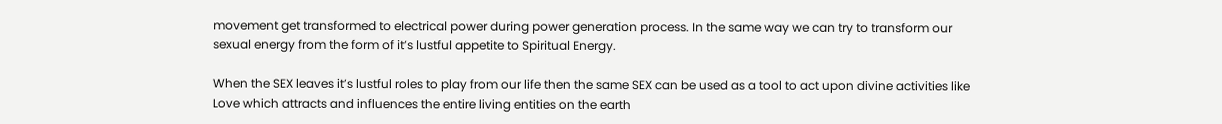movement get transformed to electrical power during power generation process. In the same way we can try to transform our sexual energy from the form of it’s lustful appetite to Spiritual Energy.

When the SEX leaves it’s lustful roles to play from our life then the same SEX can be used as a tool to act upon divine activities like Love which attracts and influences the entire living entities on the earth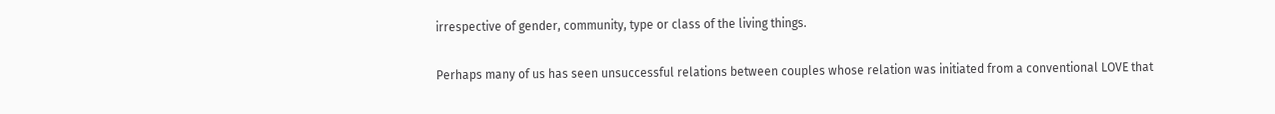irrespective of gender, community, type or class of the living things.

Perhaps many of us has seen unsuccessful relations between couples whose relation was initiated from a conventional LOVE that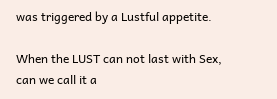was triggered by a Lustful appetite.

When the LUST can not last with Sex, can we call it a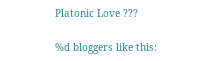Platonic Love ???

%d bloggers like this: